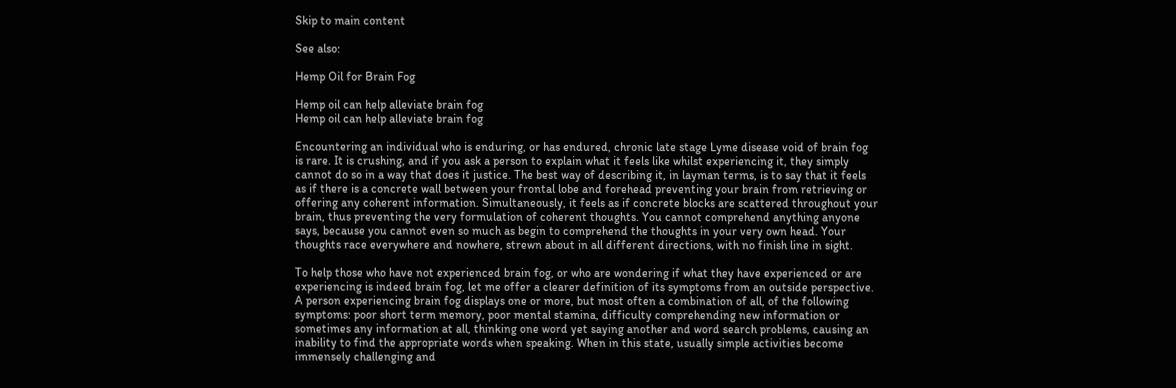Skip to main content

See also:

Hemp Oil for Brain Fog

Hemp oil can help alleviate brain fog
Hemp oil can help alleviate brain fog

Encountering an individual who is enduring, or has endured, chronic late stage Lyme disease void of brain fog is rare. It is crushing, and if you ask a person to explain what it feels like whilst experiencing it, they simply cannot do so in a way that does it justice. The best way of describing it, in layman terms, is to say that it feels as if there is a concrete wall between your frontal lobe and forehead preventing your brain from retrieving or offering any coherent information. Simultaneously, it feels as if concrete blocks are scattered throughout your brain, thus preventing the very formulation of coherent thoughts. You cannot comprehend anything anyone says, because you cannot even so much as begin to comprehend the thoughts in your very own head. Your thoughts race everywhere and nowhere, strewn about in all different directions, with no finish line in sight.

To help those who have not experienced brain fog, or who are wondering if what they have experienced or are experiencing is indeed brain fog, let me offer a clearer definition of its symptoms from an outside perspective. A person experiencing brain fog displays one or more, but most often a combination of all, of the following symptoms: poor short term memory, poor mental stamina, difficulty comprehending new information or sometimes any information at all, thinking one word yet saying another and word search problems, causing an inability to find the appropriate words when speaking. When in this state, usually simple activities become immensely challenging and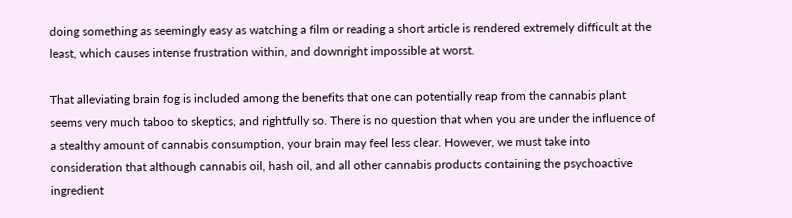doing something as seemingly easy as watching a film or reading a short article is rendered extremely difficult at the least, which causes intense frustration within, and downright impossible at worst.

That alleviating brain fog is included among the benefits that one can potentially reap from the cannabis plant seems very much taboo to skeptics, and rightfully so. There is no question that when you are under the influence of a stealthy amount of cannabis consumption, your brain may feel less clear. However, we must take into consideration that although cannabis oil, hash oil, and all other cannabis products containing the psychoactive ingredient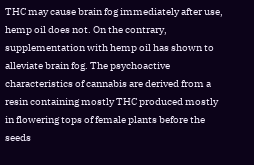THC may cause brain fog immediately after use, hemp oil does not. On the contrary, supplementation with hemp oil has shown to alleviate brain fog. The psychoactive characteristics of cannabis are derived from a resin containing mostly THC produced mostly in flowering tops of female plants before the seeds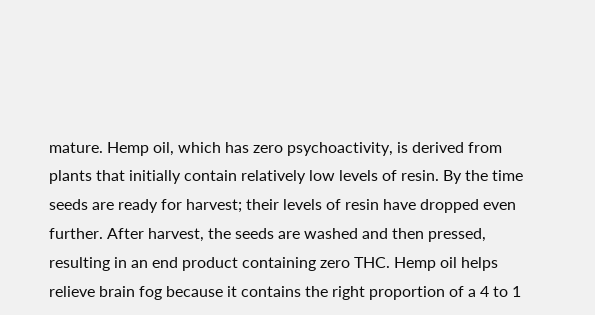mature. Hemp oil, which has zero psychoactivity, is derived from plants that initially contain relatively low levels of resin. By the time seeds are ready for harvest; their levels of resin have dropped even further. After harvest, the seeds are washed and then pressed, resulting in an end product containing zero THC. Hemp oil helps relieve brain fog because it contains the right proportion of a 4 to 1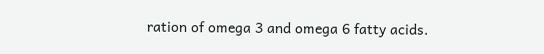ration of omega 3 and omega 6 fatty acids.